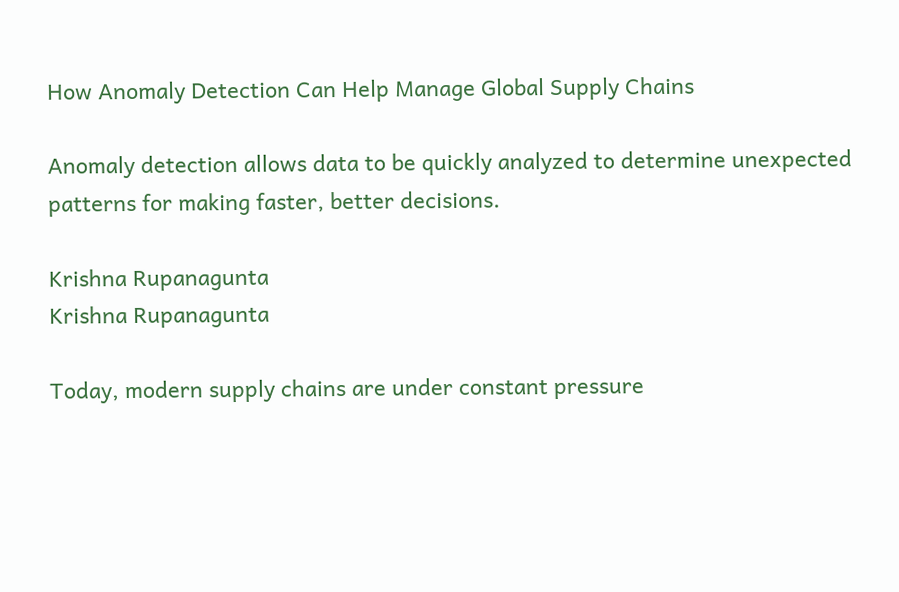How Anomaly Detection Can Help Manage Global Supply Chains

Anomaly detection allows data to be quickly analyzed to determine unexpected patterns for making faster, better decisions.

Krishna Rupanagunta
Krishna Rupanagunta

Today, modern supply chains are under constant pressure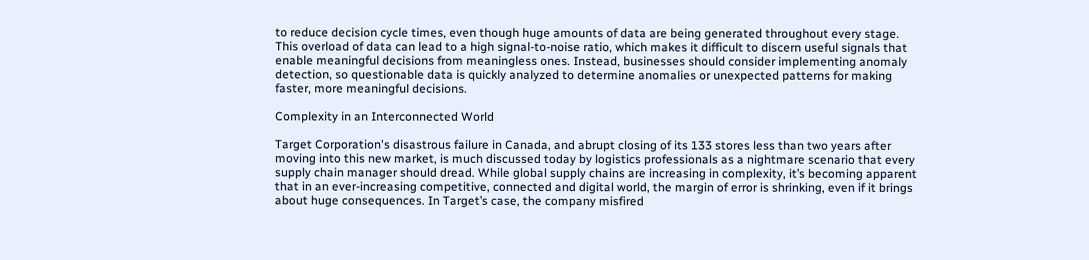to reduce decision cycle times, even though huge amounts of data are being generated throughout every stage. This overload of data can lead to a high signal-to-noise ratio, which makes it difficult to discern useful signals that enable meaningful decisions from meaningless ones. Instead, businesses should consider implementing anomaly detection, so questionable data is quickly analyzed to determine anomalies or unexpected patterns for making faster, more meaningful decisions.

Complexity in an Interconnected World

Target Corporation's disastrous failure in Canada, and abrupt closing of its 133 stores less than two years after moving into this new market, is much discussed today by logistics professionals as a nightmare scenario that every supply chain manager should dread. While global supply chains are increasing in complexity, it’s becoming apparent that in an ever-increasing competitive, connected and digital world, the margin of error is shrinking, even if it brings about huge consequences. In Target’s case, the company misfired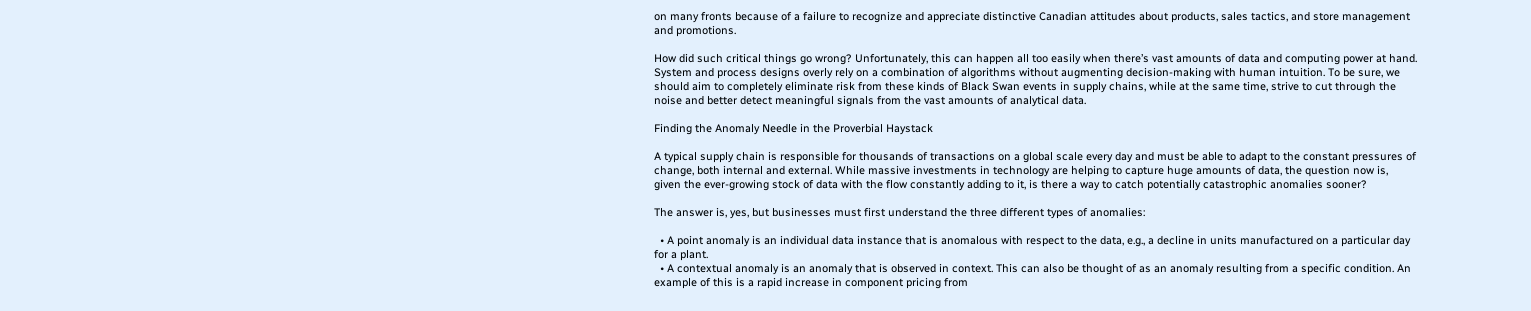on many fronts because of a failure to recognize and appreciate distinctive Canadian attitudes about products, sales tactics, and store management and promotions.

How did such critical things go wrong? Unfortunately, this can happen all too easily when there’s vast amounts of data and computing power at hand. System and process designs overly rely on a combination of algorithms without augmenting decision-making with human intuition. To be sure, we should aim to completely eliminate risk from these kinds of Black Swan events in supply chains, while at the same time, strive to cut through the noise and better detect meaningful signals from the vast amounts of analytical data.

Finding the Anomaly Needle in the Proverbial Haystack

A typical supply chain is responsible for thousands of transactions on a global scale every day and must be able to adapt to the constant pressures of change, both internal and external. While massive investments in technology are helping to capture huge amounts of data, the question now is, given the ever-growing stock of data with the flow constantly adding to it, is there a way to catch potentially catastrophic anomalies sooner?

The answer is, yes, but businesses must first understand the three different types of anomalies:

  • A point anomaly is an individual data instance that is anomalous with respect to the data, e.g., a decline in units manufactured on a particular day for a plant.
  • A contextual anomaly is an anomaly that is observed in context. This can also be thought of as an anomaly resulting from a specific condition. An example of this is a rapid increase in component pricing from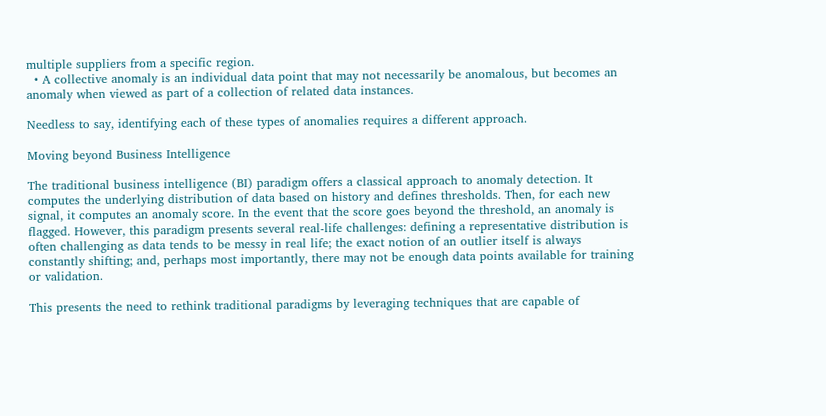multiple suppliers from a specific region.
  • A collective anomaly is an individual data point that may not necessarily be anomalous, but becomes an anomaly when viewed as part of a collection of related data instances.

Needless to say, identifying each of these types of anomalies requires a different approach.

Moving beyond Business Intelligence

The traditional business intelligence (BI) paradigm offers a classical approach to anomaly detection. It computes the underlying distribution of data based on history and defines thresholds. Then, for each new signal, it computes an anomaly score. In the event that the score goes beyond the threshold, an anomaly is flagged. However, this paradigm presents several real-life challenges: defining a representative distribution is often challenging as data tends to be messy in real life; the exact notion of an outlier itself is always constantly shifting; and, perhaps most importantly, there may not be enough data points available for training or validation.

This presents the need to rethink traditional paradigms by leveraging techniques that are capable of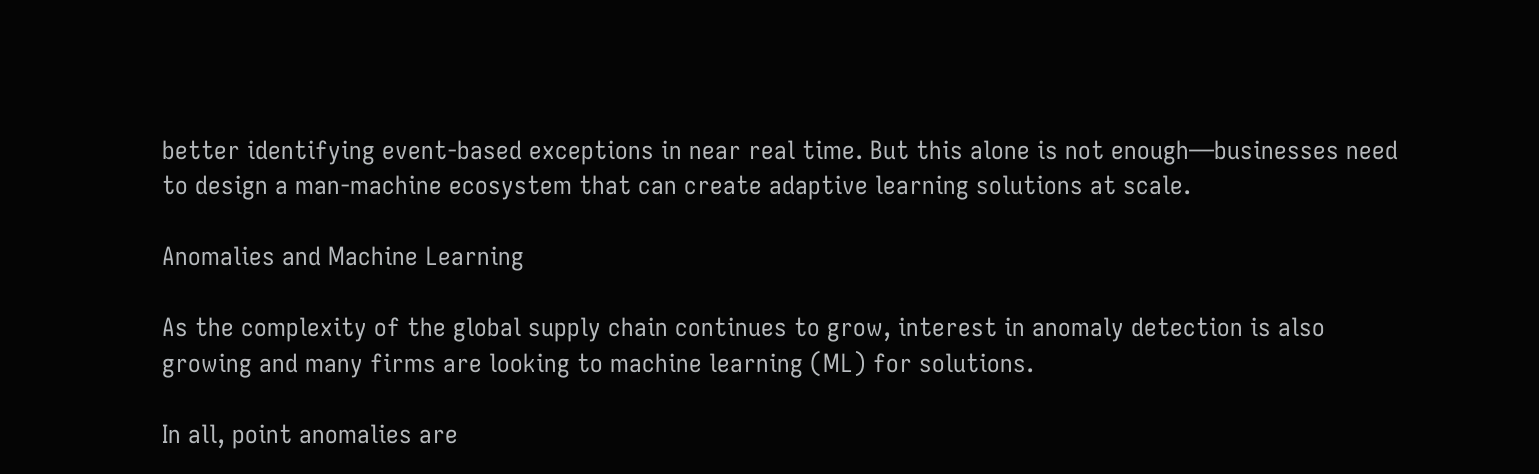better identifying event-based exceptions in near real time. But this alone is not enough—businesses need to design a man-machine ecosystem that can create adaptive learning solutions at scale.

Anomalies and Machine Learning

As the complexity of the global supply chain continues to grow, interest in anomaly detection is also growing and many firms are looking to machine learning (ML) for solutions.

In all, point anomalies are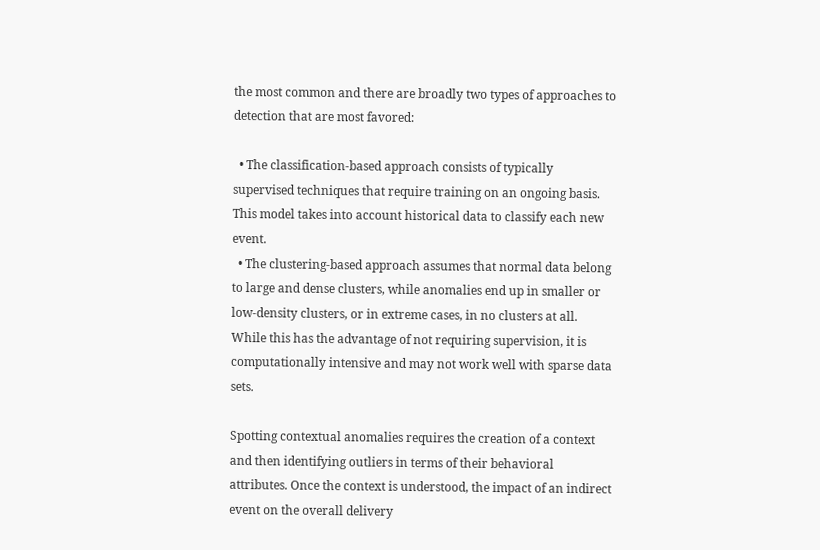the most common and there are broadly two types of approaches to detection that are most favored:

  • The classification-based approach consists of typically supervised techniques that require training on an ongoing basis. This model takes into account historical data to classify each new event.
  • The clustering-based approach assumes that normal data belong to large and dense clusters, while anomalies end up in smaller or low-density clusters, or in extreme cases, in no clusters at all. While this has the advantage of not requiring supervision, it is computationally intensive and may not work well with sparse data sets.

Spotting contextual anomalies requires the creation of a context and then identifying outliers in terms of their behavioral attributes. Once the context is understood, the impact of an indirect event on the overall delivery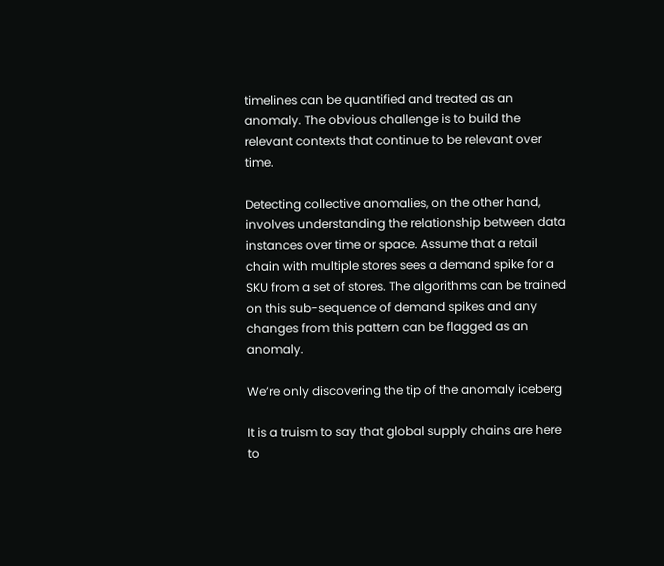timelines can be quantified and treated as an anomaly. The obvious challenge is to build the relevant contexts that continue to be relevant over time.

Detecting collective anomalies, on the other hand, involves understanding the relationship between data instances over time or space. Assume that a retail chain with multiple stores sees a demand spike for a SKU from a set of stores. The algorithms can be trained on this sub-sequence of demand spikes and any changes from this pattern can be flagged as an anomaly.

We’re only discovering the tip of the anomaly iceberg

It is a truism to say that global supply chains are here to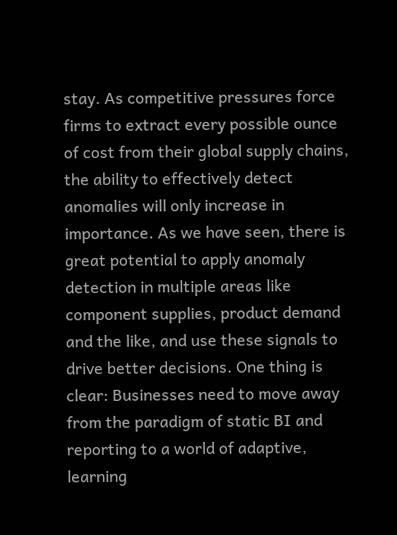stay. As competitive pressures force firms to extract every possible ounce of cost from their global supply chains, the ability to effectively detect anomalies will only increase in importance. As we have seen, there is great potential to apply anomaly detection in multiple areas like component supplies, product demand and the like, and use these signals to drive better decisions. One thing is clear: Businesses need to move away from the paradigm of static BI and reporting to a world of adaptive, learning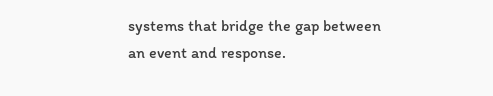systems that bridge the gap between an event and response.